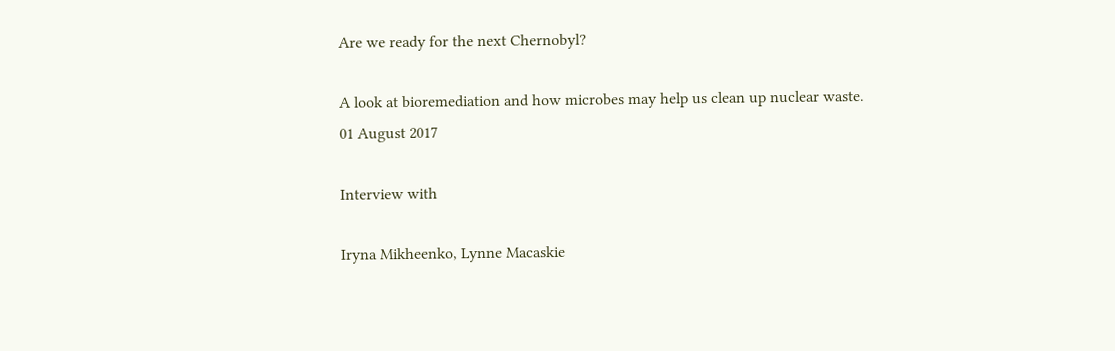Are we ready for the next Chernobyl?

A look at bioremediation and how microbes may help us clean up nuclear waste.
01 August 2017

Interview with

Iryna Mikheenko, Lynne Macaskie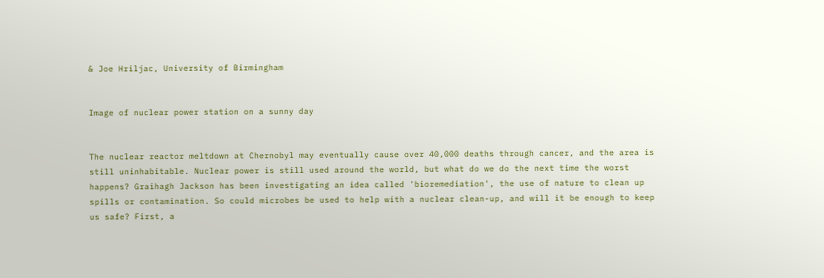& Joe Hriljac, University of Birmingham


Image of nuclear power station on a sunny day


The nuclear reactor meltdown at Chernobyl may eventually cause over 40,000 deaths through cancer, and the area is still uninhabitable. Nuclear power is still used around the world, but what do we do the next time the worst happens? Graihagh Jackson has been investigating an idea called 'bioremediation', the use of nature to clean up spills or contamination. So could microbes be used to help with a nuclear clean-up, and will it be enough to keep us safe? First, a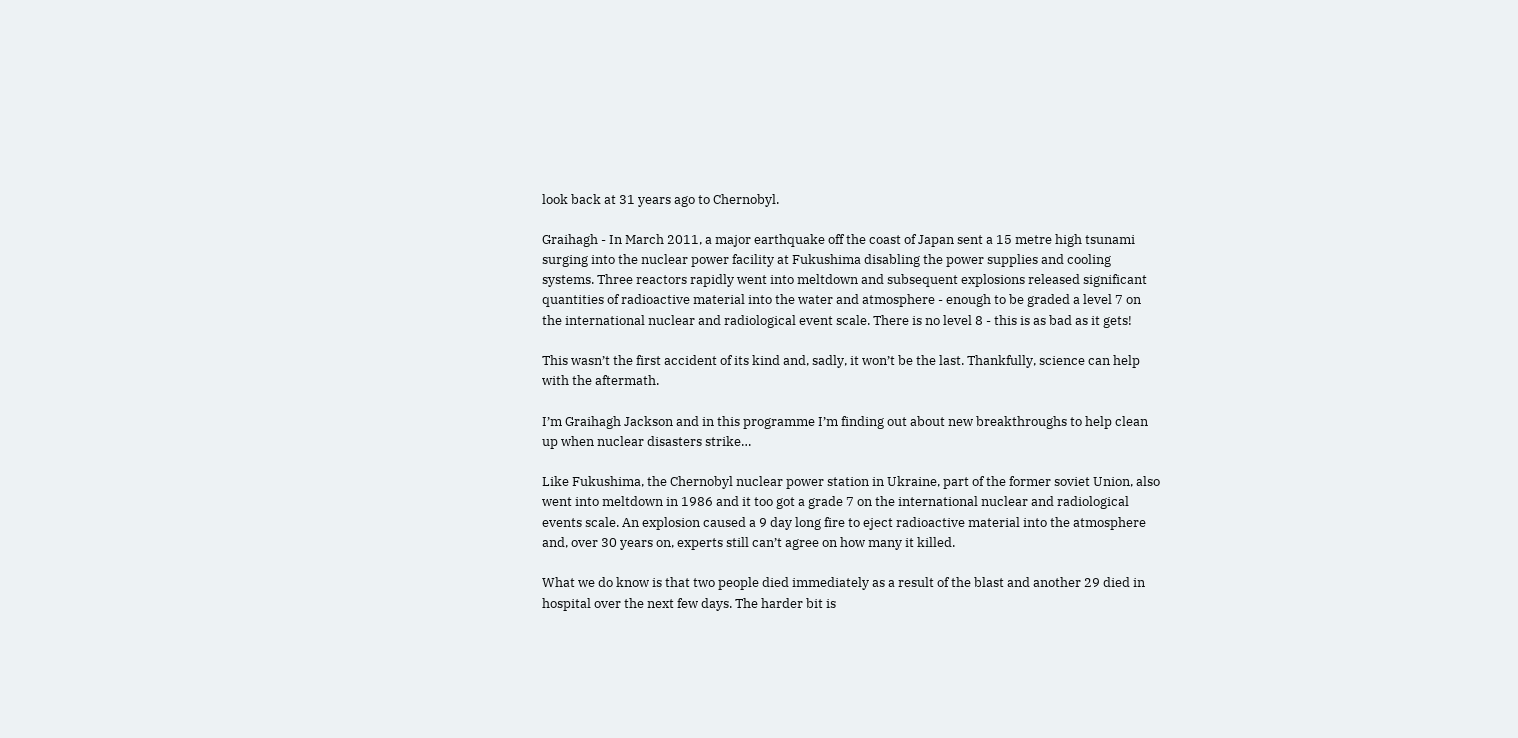look back at 31 years ago to Chernobyl.

Graihagh - In March 2011, a major earthquake off the coast of Japan sent a 15 metre high tsunami surging into the nuclear power facility at Fukushima disabling the power supplies and cooling systems. Three reactors rapidly went into meltdown and subsequent explosions released significant quantities of radioactive material into the water and atmosphere - enough to be graded a level 7 on the international nuclear and radiological event scale. There is no level 8 - this is as bad as it gets!

This wasn’t the first accident of its kind and, sadly, it won’t be the last. Thankfully, science can help with the aftermath.

I’m Graihagh Jackson and in this programme I’m finding out about new breakthroughs to help clean up when nuclear disasters strike…

Like Fukushima, the Chernobyl nuclear power station in Ukraine, part of the former soviet Union, also went into meltdown in 1986 and it too got a grade 7 on the international nuclear and radiological events scale. An explosion caused a 9 day long fire to eject radioactive material into the atmosphere and, over 30 years on, experts still can’t agree on how many it killed.

What we do know is that two people died immediately as a result of the blast and another 29 died in hospital over the next few days. The harder bit is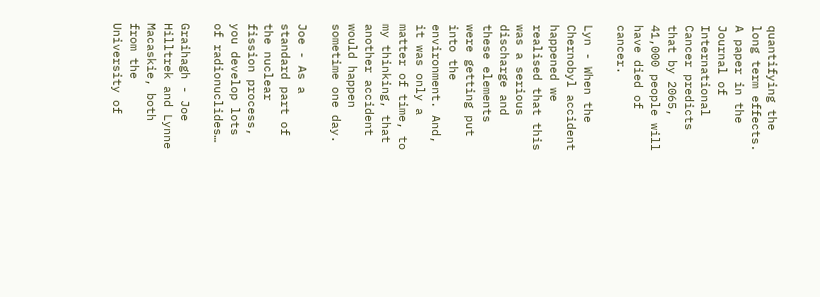quantifying the long term effects. A paper in the Journal of International Cancer predicts that by 2065, 41,000 people will have died of cancer.

Lyn - When the Chernobyl accident happened we realised that this was a serious discharge and these elements were getting put into the environment. And, it was only a matter of time, to my thinking, that another accident would happen sometime one day.

Joe - As a standard part of the nuclear fission process, you develop lots of radionuclides…

Graihagh - Joe Hilltrek and Lynne Macaskie, both from the University of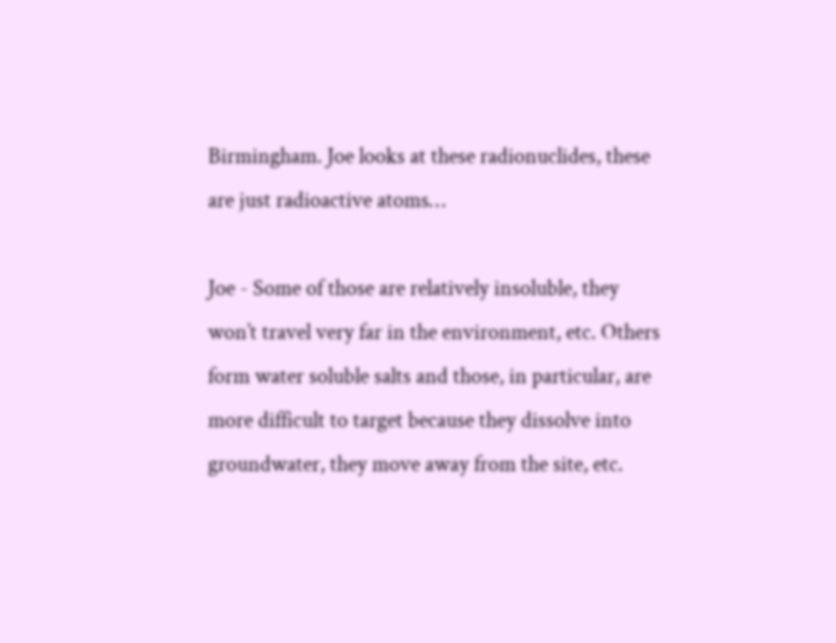Birmingham. Joe looks at these radionuclides, these are just radioactive atoms…

Joe - Some of those are relatively insoluble, they won’t travel very far in the environment, etc. Others form water soluble salts and those, in particular, are more difficult to target because they dissolve into groundwater, they move away from the site, etc.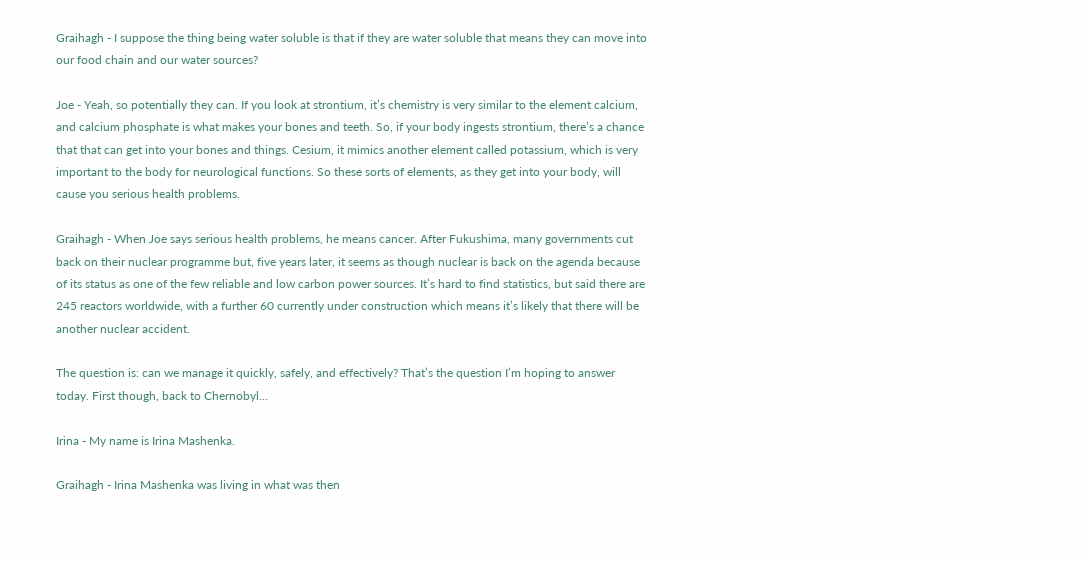Graihagh - I suppose the thing being water soluble is that if they are water soluble that means they can move into our food chain and our water sources?

Joe - Yeah, so potentially they can. If you look at strontium, it’s chemistry is very similar to the element calcium, and calcium phosphate is what makes your bones and teeth. So, if your body ingests strontium, there’s a chance that that can get into your bones and things. Cesium, it mimics another element called potassium, which is very important to the body for neurological functions. So these sorts of elements, as they get into your body, will cause you serious health problems.

Graihagh - When Joe says serious health problems, he means cancer. After Fukushima, many governments cut back on their nuclear programme but, five years later, it seems as though nuclear is back on the agenda because of its status as one of the few reliable and low carbon power sources. It’s hard to find statistics, but said there are 245 reactors worldwide, with a further 60 currently under construction which means it’s likely that there will be another nuclear accident.

The question is: can we manage it quickly, safely, and effectively? That’s the question I’m hoping to answer today. First though, back to Chernobyl…

Irina - My name is Irina Mashenka.

Graihagh - Irina Mashenka was living in what was then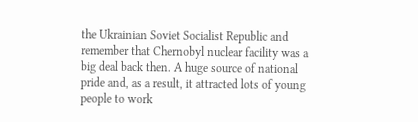the Ukrainian Soviet Socialist Republic and remember that Chernobyl nuclear facility was a big deal back then. A huge source of national pride and, as a result, it attracted lots of young people to work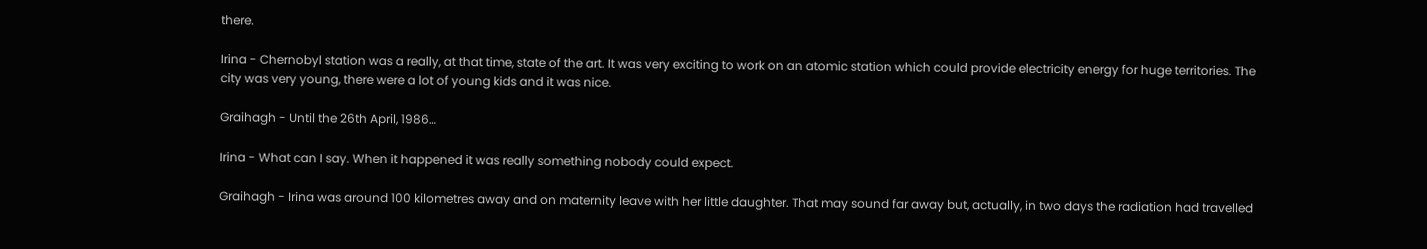there.

Irina - Chernobyl station was a really, at that time, state of the art. It was very exciting to work on an atomic station which could provide electricity energy for huge territories. The city was very young, there were a lot of young kids and it was nice.

Graihagh - Until the 26th April, 1986…

Irina - What can I say. When it happened it was really something nobody could expect.

Graihagh - Irina was around 100 kilometres away and on maternity leave with her little daughter. That may sound far away but, actually, in two days the radiation had travelled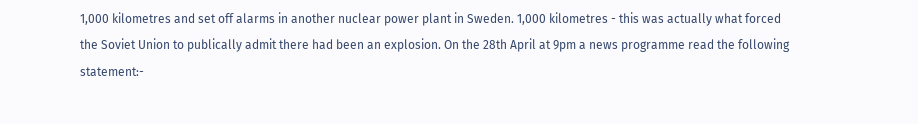1,000 kilometres and set off alarms in another nuclear power plant in Sweden. 1,000 kilometres - this was actually what forced the Soviet Union to publically admit there had been an explosion. On the 28th April at 9pm a news programme read the following statement:-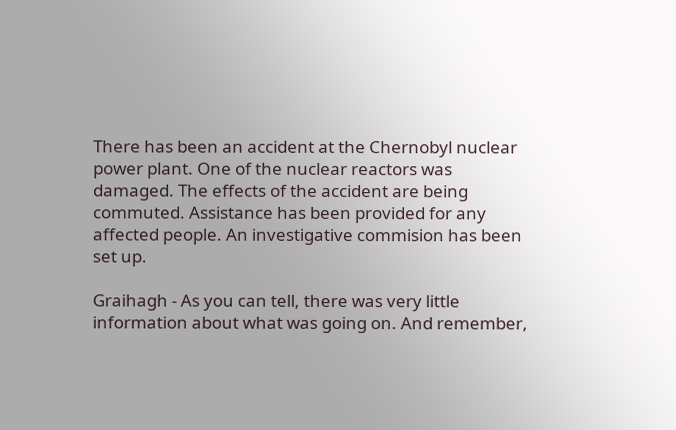There has been an accident at the Chernobyl nuclear power plant. One of the nuclear reactors was damaged. The effects of the accident are being commuted. Assistance has been provided for any affected people. An investigative commision has been set up.

Graihagh - As you can tell, there was very little information about what was going on. And remember,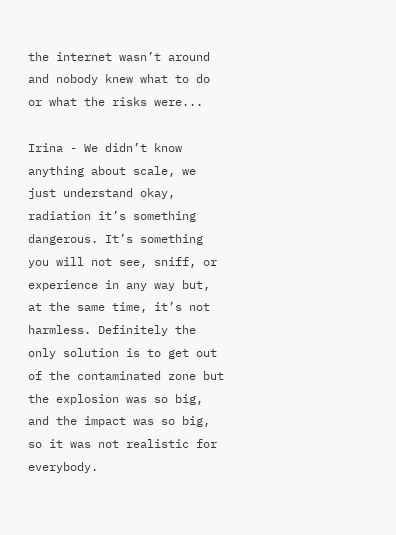the internet wasn’t around and nobody knew what to do or what the risks were...

Irina - We didn’t know anything about scale, we just understand okay, radiation it’s something dangerous. It’s something you will not see, sniff, or experience in any way but, at the same time, it’s not harmless. Definitely the only solution is to get out of the contaminated zone but the explosion was so big, and the impact was so big, so it was not realistic for everybody.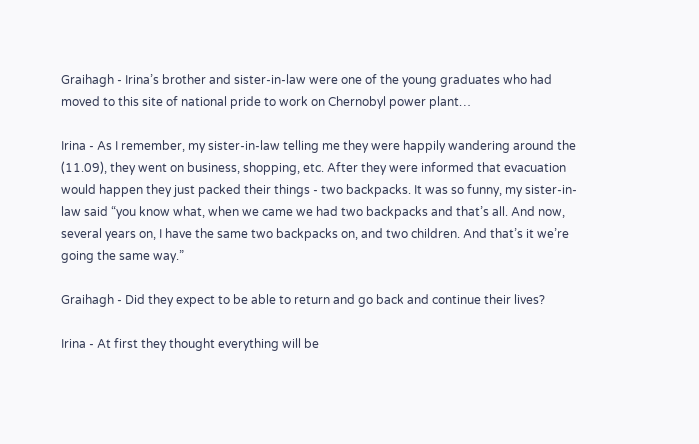Graihagh - Irina’s brother and sister-in-law were one of the young graduates who had moved to this site of national pride to work on Chernobyl power plant…

Irina - As I remember, my sister-in-law telling me they were happily wandering around the (11.09), they went on business, shopping, etc. After they were informed that evacuation would happen they just packed their things - two backpacks. It was so funny, my sister-in-law said “you know what, when we came we had two backpacks and that’s all. And now, several years on, I have the same two backpacks on, and two children. And that’s it we’re going the same way.”

Graihagh - Did they expect to be able to return and go back and continue their lives?

Irina - At first they thought everything will be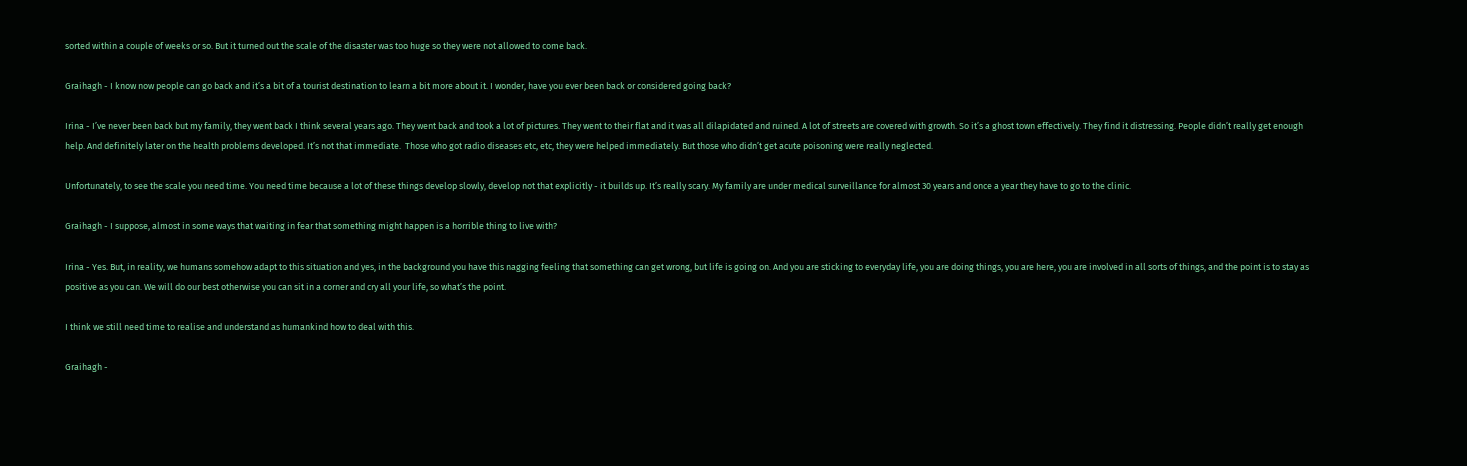sorted within a couple of weeks or so. But it turned out the scale of the disaster was too huge so they were not allowed to come back.

Graihagh - I know now people can go back and it’s a bit of a tourist destination to learn a bit more about it. I wonder, have you ever been back or considered going back?

Irina - I’ve never been back but my family, they went back I think several years ago. They went back and took a lot of pictures. They went to their flat and it was all dilapidated and ruined. A lot of streets are covered with growth. So it’s a ghost town effectively. They find it distressing. People didn’t really get enough help. And definitely later on the health problems developed. It’s not that immediate.  Those who got radio diseases etc, etc, they were helped immediately. But those who didn’t get acute poisoning were really neglected.

Unfortunately, to see the scale you need time. You need time because a lot of these things develop slowly, develop not that explicitly - it builds up. It’s really scary. My family are under medical surveillance for almost 30 years and once a year they have to go to the clinic.

Graihagh - I suppose, almost in some ways that waiting in fear that something might happen is a horrible thing to live with?

Irina - Yes. But, in reality, we humans somehow adapt to this situation and yes, in the background you have this nagging feeling that something can get wrong, but life is going on. And you are sticking to everyday life, you are doing things, you are here, you are involved in all sorts of things, and the point is to stay as positive as you can. We will do our best otherwise you can sit in a corner and cry all your life, so what’s the point.

I think we still need time to realise and understand as humankind how to deal with this.

Graihagh -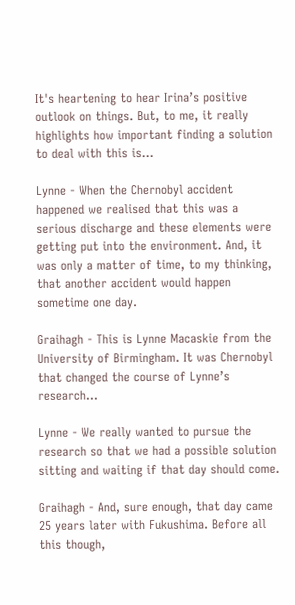It's heartening to hear Irina’s positive outlook on things. But, to me, it really highlights how important finding a solution to deal with this is…

Lynne - When the Chernobyl accident happened we realised that this was a serious discharge and these elements were getting put into the environment. And, it was only a matter of time, to my thinking, that another accident would happen sometime one day.

Graihagh - This is Lynne Macaskie from the University of Birmingham. It was Chernobyl that changed the course of Lynne’s research…

Lynne - We really wanted to pursue the research so that we had a possible solution sitting and waiting if that day should come.

Graihagh - And, sure enough, that day came 25 years later with Fukushima. Before all this though,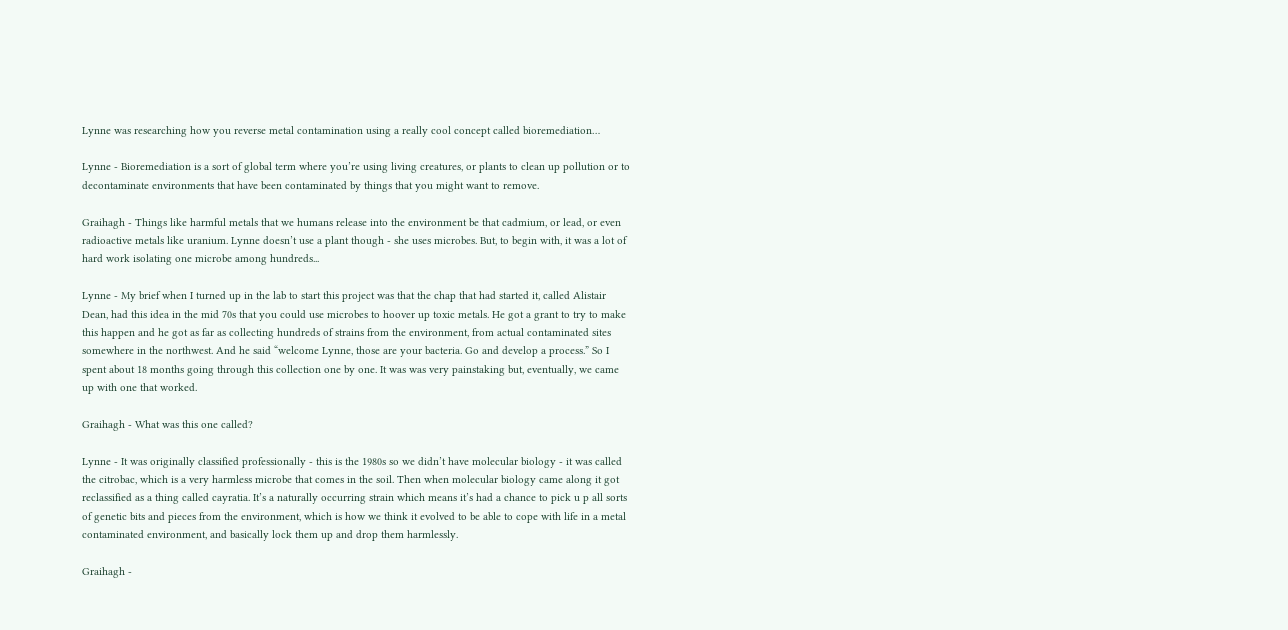Lynne was researching how you reverse metal contamination using a really cool concept called bioremediation…

Lynne - Bioremediation is a sort of global term where you’re using living creatures, or plants to clean up pollution or to decontaminate environments that have been contaminated by things that you might want to remove.

Graihagh - Things like harmful metals that we humans release into the environment be that cadmium, or lead, or even radioactive metals like uranium. Lynne doesn’t use a plant though - she uses microbes. But, to begin with, it was a lot of hard work isolating one microbe among hundreds...

Lynne - My brief when I turned up in the lab to start this project was that the chap that had started it, called Alistair Dean, had this idea in the mid 70s that you could use microbes to hoover up toxic metals. He got a grant to try to make this happen and he got as far as collecting hundreds of strains from the environment, from actual contaminated sites somewhere in the northwest. And he said “welcome Lynne, those are your bacteria. Go and develop a process.” So I spent about 18 months going through this collection one by one. It was was very painstaking but, eventually, we came up with one that worked.

Graihagh - What was this one called?

Lynne - It was originally classified professionally - this is the 1980s so we didn’t have molecular biology - it was called the citrobac, which is a very harmless microbe that comes in the soil. Then when molecular biology came along it got reclassified as a thing called cayratia. It’s a naturally occurring strain which means it’s had a chance to pick u p all sorts of genetic bits and pieces from the environment, which is how we think it evolved to be able to cope with life in a metal contaminated environment, and basically lock them up and drop them harmlessly.

Graihagh -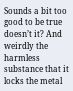Sounds a bit too good to be true doesn’t it? And weirdly the harmless substance that it locks the metal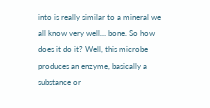into is really similar to a mineral we all know very well… bone. So how does it do it? Well, this microbe produces an enzyme, basically a substance or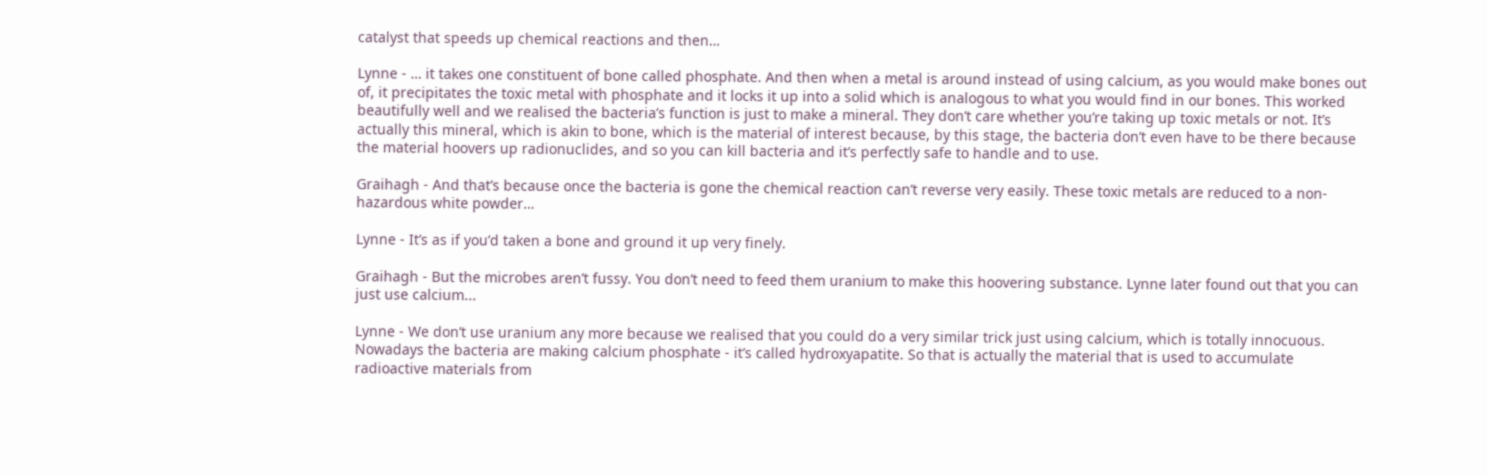catalyst that speeds up chemical reactions and then…

Lynne - … it takes one constituent of bone called phosphate. And then when a metal is around instead of using calcium, as you would make bones out of, it precipitates the toxic metal with phosphate and it locks it up into a solid which is analogous to what you would find in our bones. This worked beautifully well and we realised the bacteria’s function is just to make a mineral. They don’t care whether you’re taking up toxic metals or not. It’s actually this mineral, which is akin to bone, which is the material of interest because, by this stage, the bacteria don’t even have to be there because the material hoovers up radionuclides, and so you can kill bacteria and it’s perfectly safe to handle and to use.

Graihagh - And that’s because once the bacteria is gone the chemical reaction can’t reverse very easily. These toxic metals are reduced to a non-hazardous white powder…

Lynne - It’s as if you’d taken a bone and ground it up very finely.

Graihagh - But the microbes aren’t fussy. You don’t need to feed them uranium to make this hoovering substance. Lynne later found out that you can just use calcium...

Lynne - We don’t use uranium any more because we realised that you could do a very similar trick just using calcium, which is totally innocuous. Nowadays the bacteria are making calcium phosphate - it’s called hydroxyapatite. So that is actually the material that is used to accumulate radioactive materials from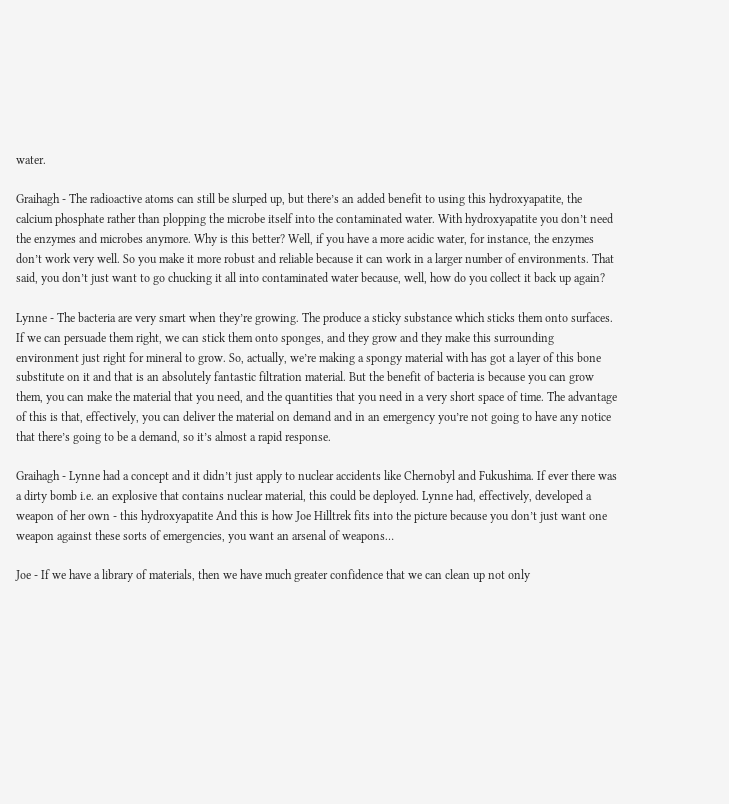water.

Graihagh - The radioactive atoms can still be slurped up, but there’s an added benefit to using this hydroxyapatite, the calcium phosphate rather than plopping the microbe itself into the contaminated water. With hydroxyapatite you don’t need the enzymes and microbes anymore. Why is this better? Well, if you have a more acidic water, for instance, the enzymes don’t work very well. So you make it more robust and reliable because it can work in a larger number of environments. That said, you don’t just want to go chucking it all into contaminated water because, well, how do you collect it back up again?

Lynne - The bacteria are very smart when they’re growing. The produce a sticky substance which sticks them onto surfaces. If we can persuade them right, we can stick them onto sponges, and they grow and they make this surrounding environment just right for mineral to grow. So, actually, we’re making a spongy material with has got a layer of this bone substitute on it and that is an absolutely fantastic filtration material. But the benefit of bacteria is because you can grow them, you can make the material that you need, and the quantities that you need in a very short space of time. The advantage of this is that, effectively, you can deliver the material on demand and in an emergency you’re not going to have any notice that there’s going to be a demand, so it’s almost a rapid response.

Graihagh - Lynne had a concept and it didn’t just apply to nuclear accidents like Chernobyl and Fukushima. If ever there was a dirty bomb i.e. an explosive that contains nuclear material, this could be deployed. Lynne had, effectively, developed a weapon of her own - this hydroxyapatite And this is how Joe Hilltrek fits into the picture because you don’t just want one weapon against these sorts of emergencies, you want an arsenal of weapons…

Joe - If we have a library of materials, then we have much greater confidence that we can clean up not only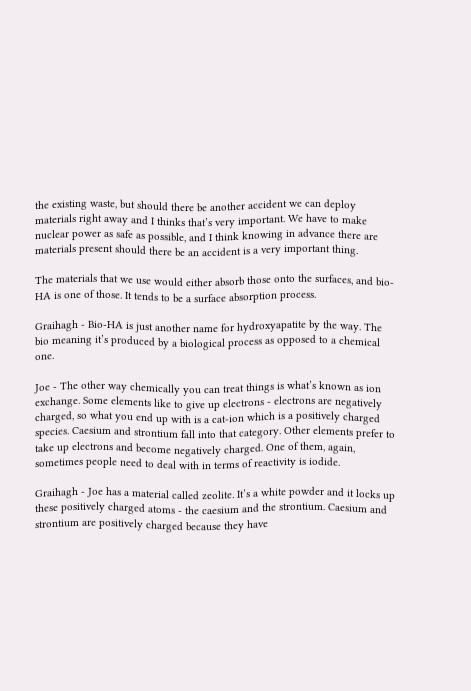the existing waste, but should there be another accident we can deploy materials right away and I thinks that’s very important. We have to make nuclear power as safe as possible, and I think knowing in advance there are materials present should there be an accident is a very important thing.

The materials that we use would either absorb those onto the surfaces, and bio-HA is one of those. It tends to be a surface absorption process.

Graihagh - Bio-HA is just another name for hydroxyapatite by the way. The bio meaning it’s produced by a biological process as opposed to a chemical one.

Joe - The other way chemically you can treat things is what’s known as ion exchange. Some elements like to give up electrons - electrons are negatively charged, so what you end up with is a cat-ion which is a positively charged species. Caesium and strontium fall into that category. Other elements prefer to take up electrons and become negatively charged. One of them, again, sometimes people need to deal with in terms of reactivity is iodide.

Graihagh - Joe has a material called zeolite. It’s a white powder and it locks up these positively charged atoms - the caesium and the strontium. Caesium and strontium are positively charged because they have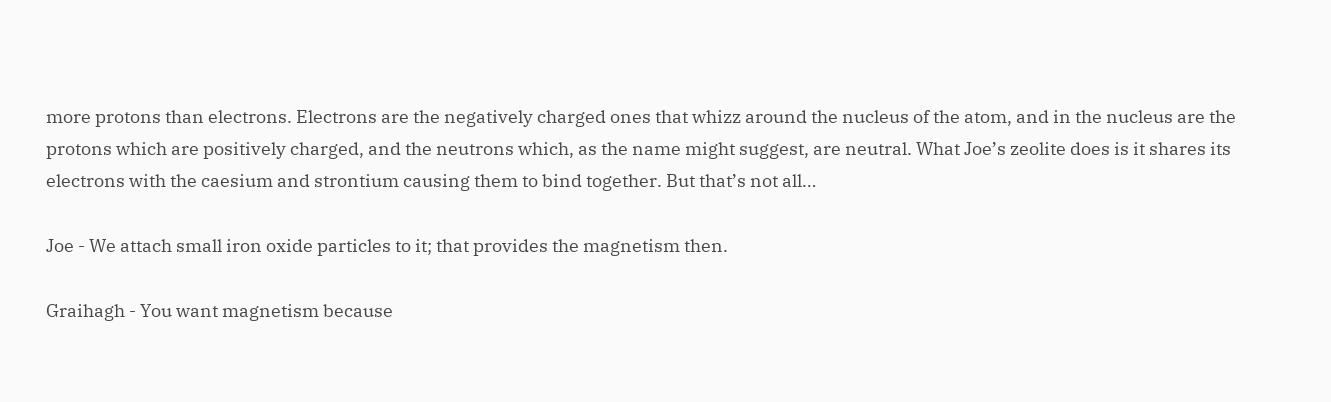more protons than electrons. Electrons are the negatively charged ones that whizz around the nucleus of the atom, and in the nucleus are the protons which are positively charged, and the neutrons which, as the name might suggest, are neutral. What Joe’s zeolite does is it shares its electrons with the caesium and strontium causing them to bind together. But that’s not all…

Joe - We attach small iron oxide particles to it; that provides the magnetism then.

Graihagh - You want magnetism because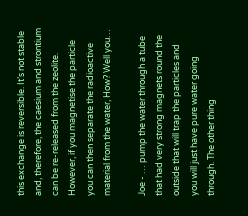this exchange is reversible. It’s not stable and, therefore, the caesium and strontium can be re-released from the zeolite. However, if you magnetise the particle you can then separate the radioactive material from the water, How? Well you…

Joe - … pump the water through a tube that had very strong magnets round the outside that will trap the particles and you will just have pure water going through. The other thing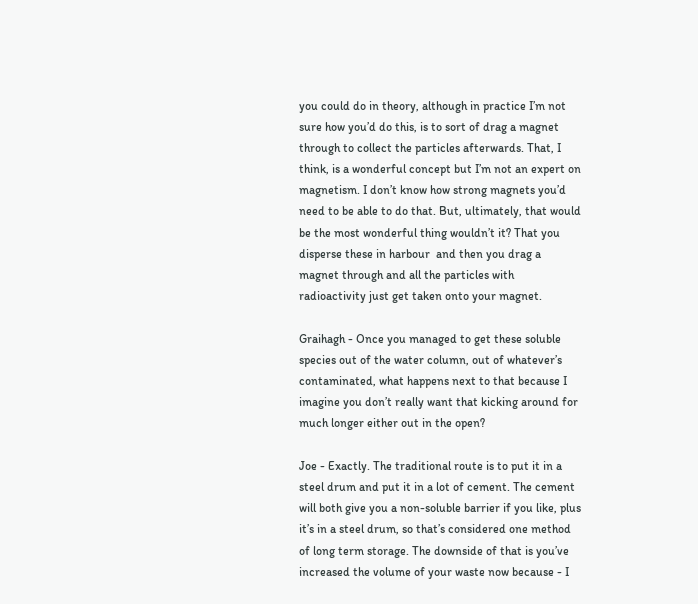you could do in theory, although in practice I’m not sure how you’d do this, is to sort of drag a magnet through to collect the particles afterwards. That, I think, is a wonderful concept but I’m not an expert on magnetism. I don’t know how strong magnets you’d need to be able to do that. But, ultimately, that would be the most wonderful thing wouldn’t it? That you disperse these in harbour  and then you drag a magnet through and all the particles with radioactivity just get taken onto your magnet.

Graihagh - Once you managed to get these soluble species out of the water column, out of whatever’s contaminated, what happens next to that because I imagine you don’t really want that kicking around for much longer either out in the open?

Joe - Exactly. The traditional route is to put it in a steel drum and put it in a lot of cement. The cement will both give you a non-soluble barrier if you like, plus it’s in a steel drum, so that’s considered one method of long term storage. The downside of that is you’ve increased the volume of your waste now because - I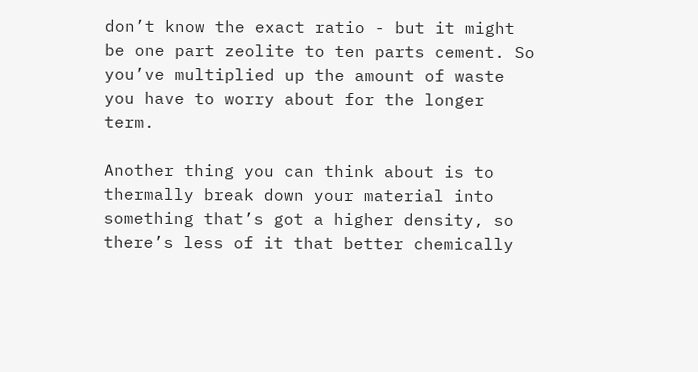don’t know the exact ratio - but it might be one part zeolite to ten parts cement. So you’ve multiplied up the amount of waste you have to worry about for the longer term.

Another thing you can think about is to thermally break down your material into something that’s got a higher density, so there’s less of it that better chemically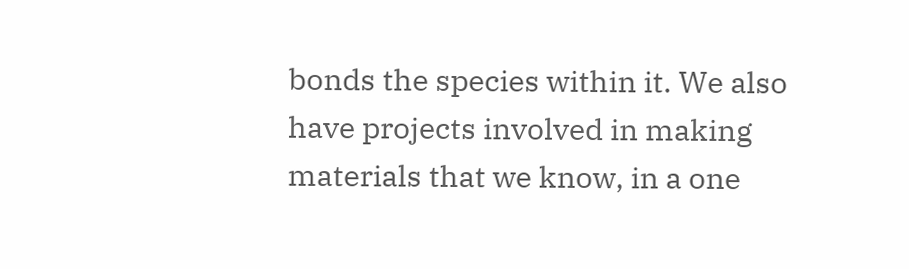bonds the species within it. We also have projects involved in making materials that we know, in a one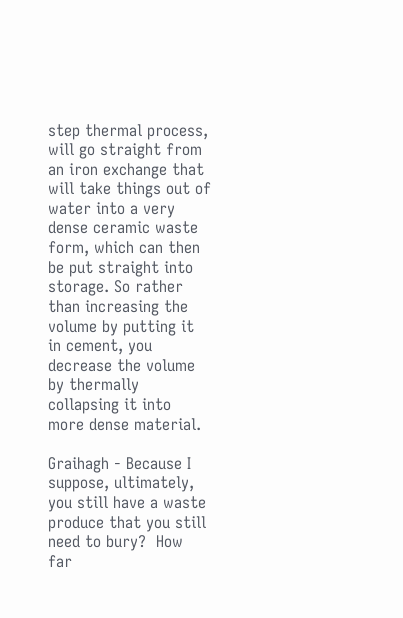step thermal process, will go straight from an iron exchange that will take things out of water into a very dense ceramic waste form, which can then be put straight into storage. So rather than increasing the volume by putting it in cement, you decrease the volume by thermally collapsing it into more dense material.

Graihagh - Because I suppose, ultimately, you still have a waste produce that you still need to bury?  How far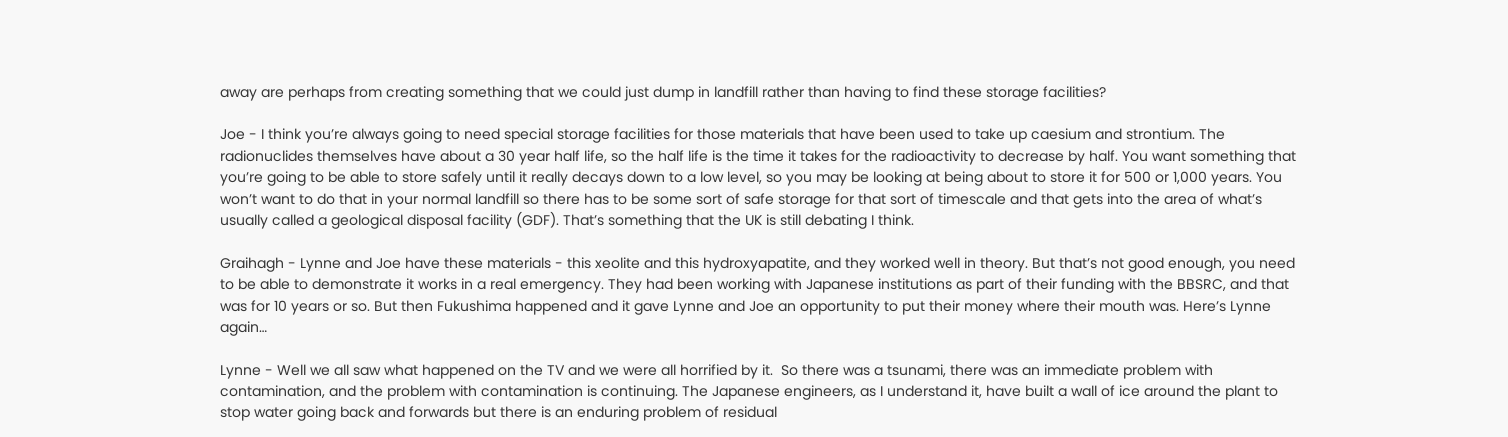away are perhaps from creating something that we could just dump in landfill rather than having to find these storage facilities?

Joe - I think you’re always going to need special storage facilities for those materials that have been used to take up caesium and strontium. The radionuclides themselves have about a 30 year half life, so the half life is the time it takes for the radioactivity to decrease by half. You want something that you’re going to be able to store safely until it really decays down to a low level, so you may be looking at being about to store it for 500 or 1,000 years. You won’t want to do that in your normal landfill so there has to be some sort of safe storage for that sort of timescale and that gets into the area of what’s usually called a geological disposal facility (GDF). That’s something that the UK is still debating I think.

Graihagh - Lynne and Joe have these materials - this xeolite and this hydroxyapatite, and they worked well in theory. But that’s not good enough, you need to be able to demonstrate it works in a real emergency. They had been working with Japanese institutions as part of their funding with the BBSRC, and that was for 10 years or so. But then Fukushima happened and it gave Lynne and Joe an opportunity to put their money where their mouth was. Here’s Lynne again…

Lynne - Well we all saw what happened on the TV and we were all horrified by it.  So there was a tsunami, there was an immediate problem with contamination, and the problem with contamination is continuing. The Japanese engineers, as I understand it, have built a wall of ice around the plant to stop water going back and forwards but there is an enduring problem of residual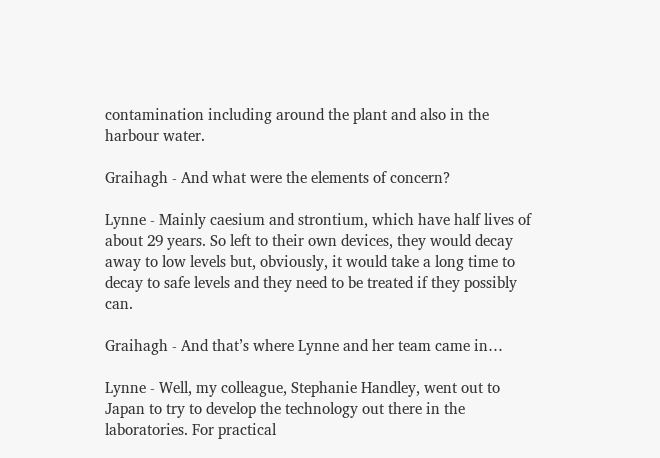contamination including around the plant and also in the harbour water.

Graihagh - And what were the elements of concern?

Lynne - Mainly caesium and strontium, which have half lives of about 29 years. So left to their own devices, they would decay away to low levels but, obviously, it would take a long time to decay to safe levels and they need to be treated if they possibly can.

Graihagh - And that’s where Lynne and her team came in…

Lynne - Well, my colleague, Stephanie Handley, went out to Japan to try to develop the technology out there in the laboratories. For practical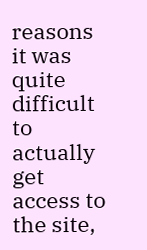reasons it was quite difficult to actually get access to the site,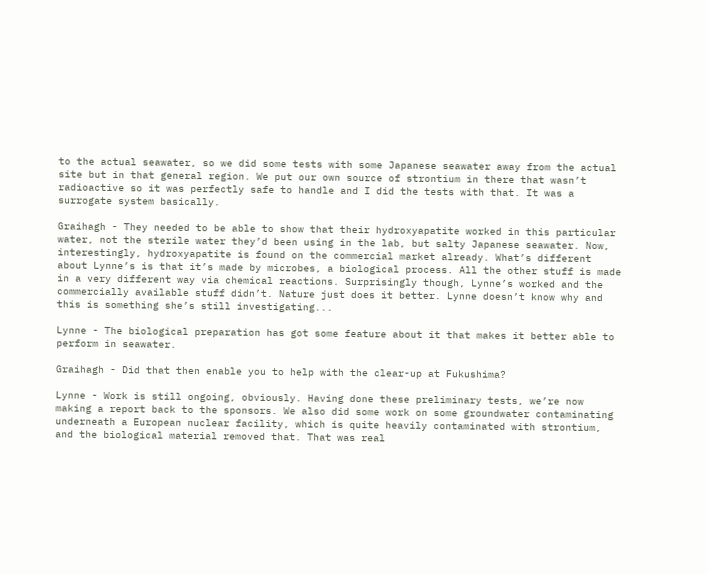to the actual seawater, so we did some tests with some Japanese seawater away from the actual site but in that general region. We put our own source of strontium in there that wasn’t radioactive so it was perfectly safe to handle and I did the tests with that. It was a surrogate system basically.

Graihagh - They needed to be able to show that their hydroxyapatite worked in this particular water, not the sterile water they’d been using in the lab, but salty Japanese seawater. Now, interestingly, hydroxyapatite is found on the commercial market already. What’s different about Lynne’s is that it’s made by microbes, a biological process. All the other stuff is made in a very different way via chemical reactions. Surprisingly though, Lynne’s worked and the commercially available stuff didn’t. Nature just does it better. Lynne doesn’t know why and this is something she’s still investigating...

Lynne - The biological preparation has got some feature about it that makes it better able to perform in seawater.

Graihagh - Did that then enable you to help with the clear-up at Fukushima?

Lynne - Work is still ongoing, obviously. Having done these preliminary tests, we’re now making a report back to the sponsors. We also did some work on some groundwater contaminating underneath a European nuclear facility, which is quite heavily contaminated with strontium, and the biological material removed that. That was real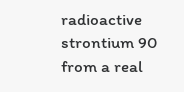radioactive strontium 90 from a real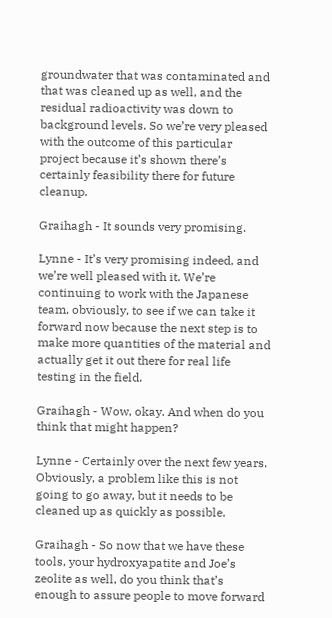groundwater that was contaminated and that was cleaned up as well, and the residual radioactivity was down to background levels. So we’re very pleased with the outcome of this particular project because it’s shown there’s certainly feasibility there for future cleanup.

Graihagh - It sounds very promising.

Lynne - It’s very promising indeed, and we’re well pleased with it. We’re continuing to work with the Japanese team, obviously, to see if we can take it forward now because the next step is to make more quantities of the material and actually get it out there for real life testing in the field.

Graihagh - Wow, okay. And when do you think that might happen?

Lynne - Certainly over the next few years. Obviously, a problem like this is not going to go away, but it needs to be cleaned up as quickly as possible.

Graihagh - So now that we have these tools, your hydroxyapatite and Joe’s zeolite as well, do you think that’s enough to assure people to move forward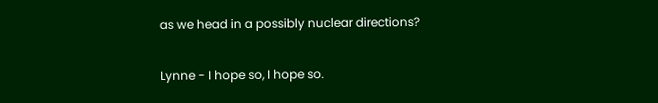as we head in a possibly nuclear directions?

Lynne - I hope so, I hope so.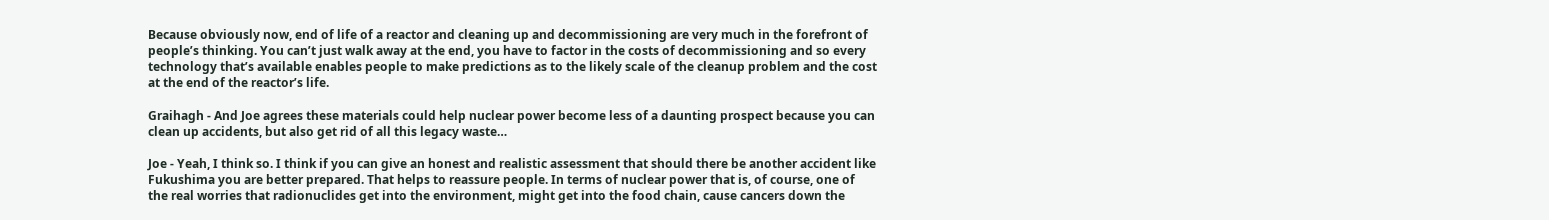Because obviously now, end of life of a reactor and cleaning up and decommissioning are very much in the forefront of people’s thinking. You can’t just walk away at the end, you have to factor in the costs of decommissioning and so every technology that’s available enables people to make predictions as to the likely scale of the cleanup problem and the cost at the end of the reactor’s life.

Graihagh - And Joe agrees these materials could help nuclear power become less of a daunting prospect because you can clean up accidents, but also get rid of all this legacy waste…

Joe - Yeah, I think so. I think if you can give an honest and realistic assessment that should there be another accident like Fukushima you are better prepared. That helps to reassure people. In terms of nuclear power that is, of course, one of the real worries that radionuclides get into the environment, might get into the food chain, cause cancers down the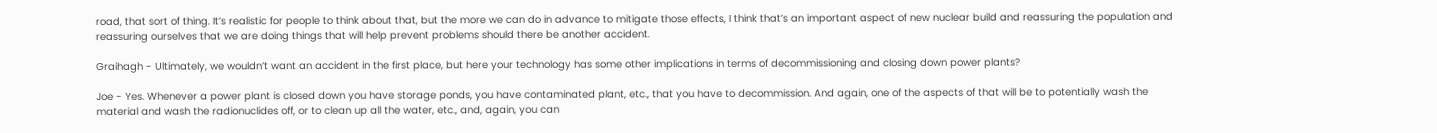road, that sort of thing. It’s realistic for people to think about that, but the more we can do in advance to mitigate those effects, I think that’s an important aspect of new nuclear build and reassuring the population and reassuring ourselves that we are doing things that will help prevent problems should there be another accident.

Graihagh - Ultimately, we wouldn’t want an accident in the first place, but here your technology has some other implications in terms of decommissioning and closing down power plants?

Joe - Yes. Whenever a power plant is closed down you have storage ponds, you have contaminated plant, etc., that you have to decommission. And again, one of the aspects of that will be to potentially wash the material and wash the radionuclides off, or to clean up all the water, etc., and, again, you can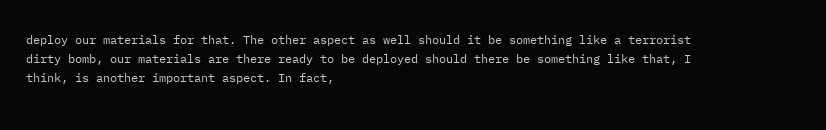deploy our materials for that. The other aspect as well should it be something like a terrorist dirty bomb, our materials are there ready to be deployed should there be something like that, I think, is another important aspect. In fact,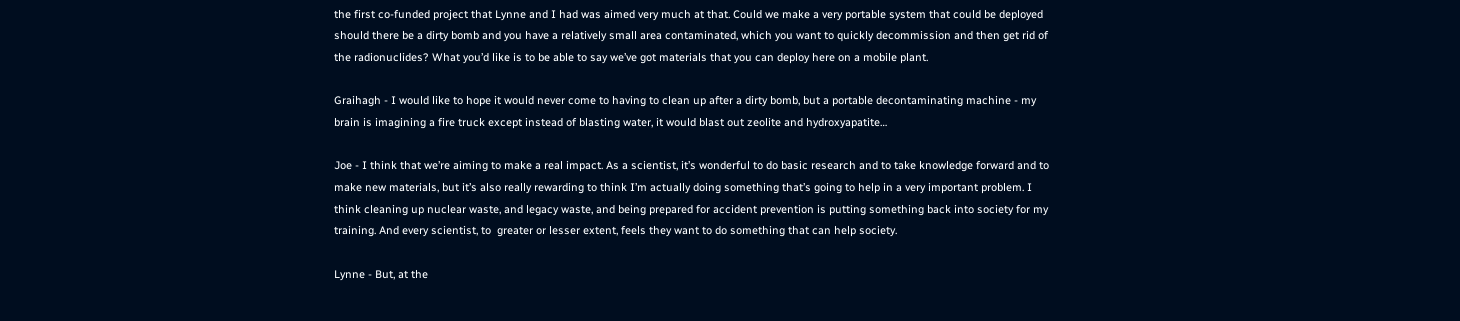the first co-funded project that Lynne and I had was aimed very much at that. Could we make a very portable system that could be deployed should there be a dirty bomb and you have a relatively small area contaminated, which you want to quickly decommission and then get rid of the radionuclides? What you’d like is to be able to say we’ve got materials that you can deploy here on a mobile plant.

Graihagh - I would like to hope it would never come to having to clean up after a dirty bomb, but a portable decontaminating machine - my brain is imagining a fire truck except instead of blasting water, it would blast out zeolite and hydroxyapatite…

Joe - I think that we’re aiming to make a real impact. As a scientist, it’s wonderful to do basic research and to take knowledge forward and to make new materials, but it’s also really rewarding to think I’m actually doing something that’s going to help in a very important problem. I think cleaning up nuclear waste, and legacy waste, and being prepared for accident prevention is putting something back into society for my training. And every scientist, to  greater or lesser extent, feels they want to do something that can help society.

Lynne - But, at the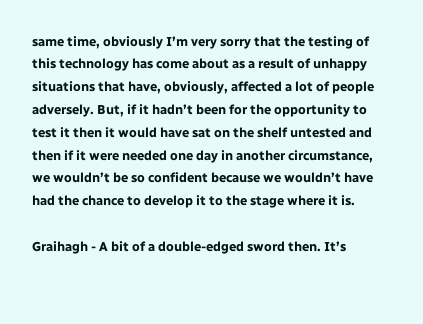same time, obviously I’m very sorry that the testing of this technology has come about as a result of unhappy situations that have, obviously, affected a lot of people adversely. But, if it hadn’t been for the opportunity to test it then it would have sat on the shelf untested and then if it were needed one day in another circumstance, we wouldn’t be so confident because we wouldn’t have had the chance to develop it to the stage where it is.

Graihagh - A bit of a double-edged sword then. It’s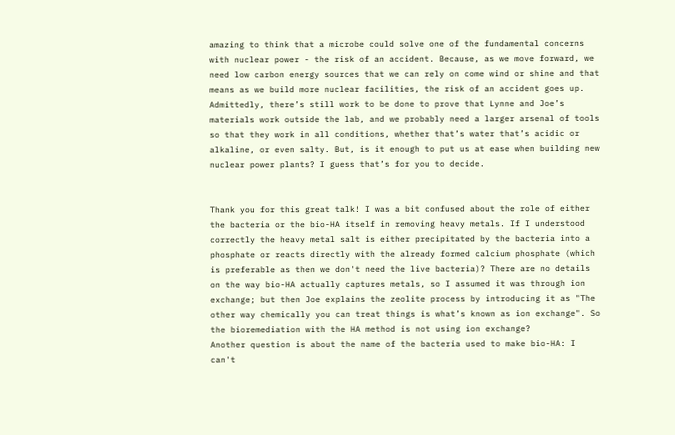amazing to think that a microbe could solve one of the fundamental concerns with nuclear power - the risk of an accident. Because, as we move forward, we need low carbon energy sources that we can rely on come wind or shine and that means as we build more nuclear facilities, the risk of an accident goes up. Admittedly, there’s still work to be done to prove that Lynne and Joe’s materials work outside the lab, and we probably need a larger arsenal of tools so that they work in all conditions, whether that’s water that’s acidic or alkaline, or even salty. But, is it enough to put us at ease when building new nuclear power plants? I guess that’s for you to decide.


Thank you for this great talk! I was a bit confused about the role of either the bacteria or the bio-HA itself in removing heavy metals. If I understood correctly the heavy metal salt is either precipitated by the bacteria into a phosphate or reacts directly with the already formed calcium phosphate (which is preferable as then we don't need the live bacteria)? There are no details on the way bio-HA actually captures metals, so I assumed it was through ion exchange; but then Joe explains the zeolite process by introducing it as "The other way chemically you can treat things is what’s known as ion exchange". So the bioremediation with the HA method is not using ion exchange?
Another question is about the name of the bacteria used to make bio-HA: I can't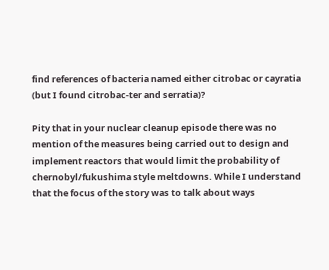find references of bacteria named either citrobac or cayratia (but I found citrobac-ter and serratia)?

Pity that in your nuclear cleanup episode there was no mention of the measures being carried out to design and implement reactors that would limit the probability of chernobyl/fukushima style meltdowns. While I understand that the focus of the story was to talk about ways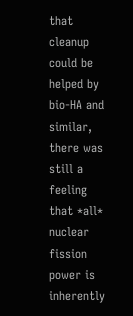that cleanup could be helped by bio-HA and similar, there was still a feeling that *all* nuclear fission power is inherently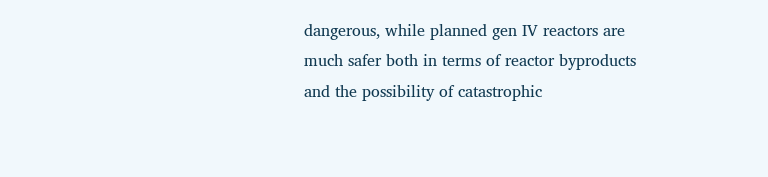dangerous, while planned gen IV reactors are much safer both in terms of reactor byproducts and the possibility of catastrophic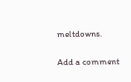meltdowns.

Add a comment